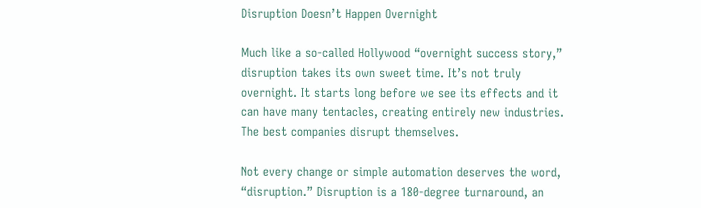Disruption Doesn’t Happen Overnight

Much like a so-called Hollywood “overnight success story,” disruption takes its own sweet time. It’s not truly overnight. It starts long before we see its effects and it can have many tentacles, creating entirely new industries. The best companies disrupt themselves.

Not every change or simple automation deserves the word, “disruption.” Disruption is a 180-degree turnaround, an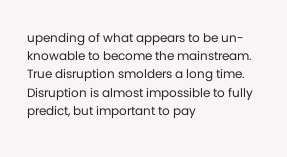upending of what appears to be un-knowable to become the mainstream. True disruption smolders a long time. Disruption is almost impossible to fully predict, but important to pay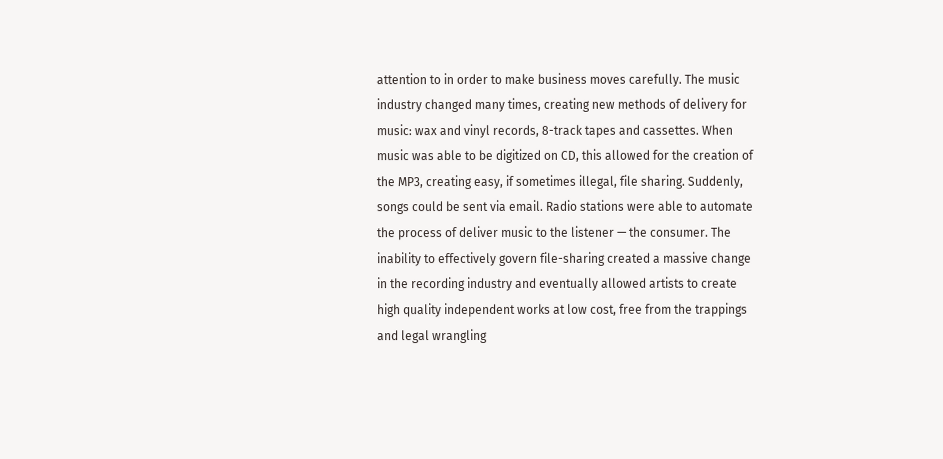attention to in order to make business moves carefully. The music industry changed many times, creating new methods of delivery for music: wax and vinyl records, 8-track tapes and cassettes. When music was able to be digitized on CD, this allowed for the creation of the MP3, creating easy, if sometimes illegal, file sharing. Suddenly, songs could be sent via email. Radio stations were able to automate the process of deliver music to the listener — the consumer. The inability to effectively govern file-sharing created a massive change in the recording industry and eventually allowed artists to create high quality independent works at low cost, free from the trappings and legal wrangling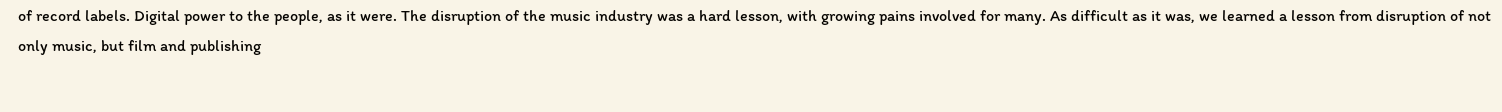of record labels. Digital power to the people, as it were. The disruption of the music industry was a hard lesson, with growing pains involved for many. As difficult as it was, we learned a lesson from disruption of not only music, but film and publishing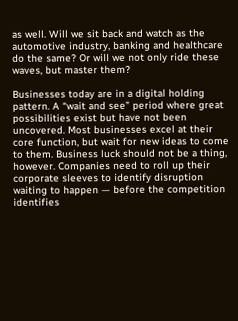as well. Will we sit back and watch as the automotive industry, banking and healthcare do the same? Or will we not only ride these waves, but master them?

Businesses today are in a digital holding pattern. A “wait and see” period where great possibilities exist but have not been uncovered. Most businesses excel at their core function, but wait for new ideas to come to them. Business luck should not be a thing, however. Companies need to roll up their corporate sleeves to identify disruption waiting to happen — before the competition identifies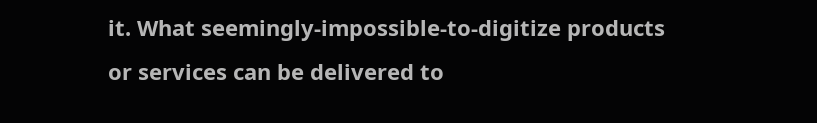it. What seemingly-impossible-to-digitize products or services can be delivered to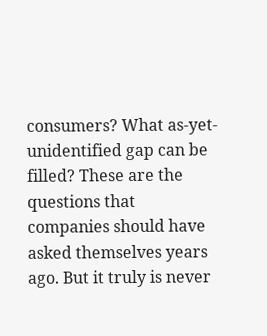consumers? What as-yet-unidentified gap can be filled? These are the questions that companies should have asked themselves years ago. But it truly is never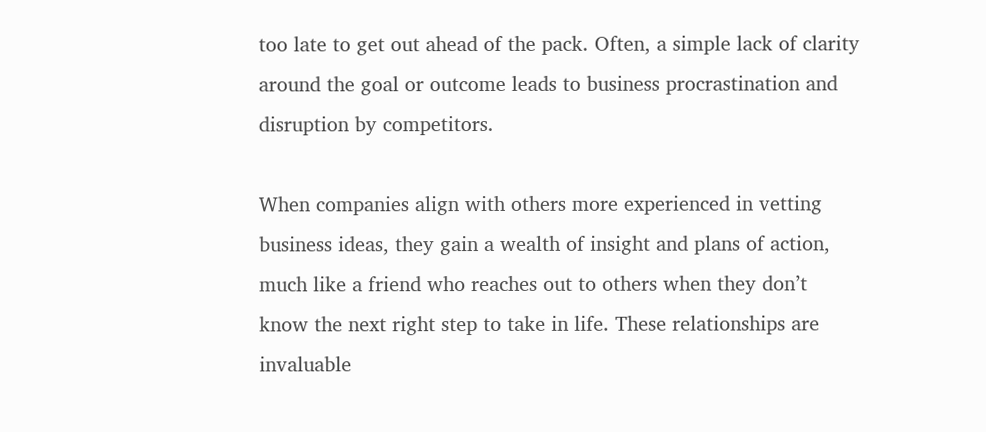too late to get out ahead of the pack. Often, a simple lack of clarity around the goal or outcome leads to business procrastination and disruption by competitors.

When companies align with others more experienced in vetting business ideas, they gain a wealth of insight and plans of action, much like a friend who reaches out to others when they don’t know the next right step to take in life. These relationships are invaluable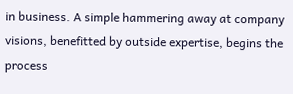in business. A simple hammering away at company visions, benefitted by outside expertise, begins the process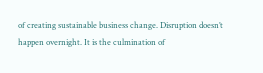of creating sustainable business change. Disruption doesn’t happen overnight. It is the culmination of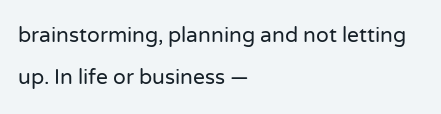brainstorming, planning and not letting up. In life or business —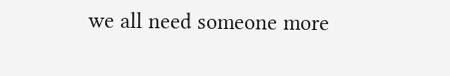we all need someone more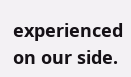experienced on our side.